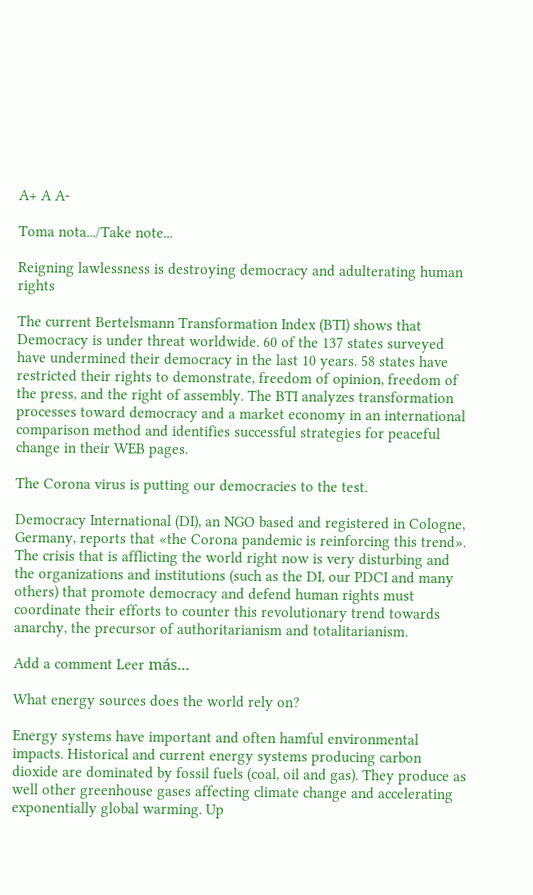A+ A A-

Toma nota.../Take note...

Reigning lawlessness is destroying democracy and adulterating human rights

The current Bertelsmann Transformation Index (BTI) shows that Democracy is under threat worldwide. 60 of the 137 states surveyed have undermined their democracy in the last 10 years. 58 states have restricted their rights to demonstrate, freedom of opinion, freedom of the press, and the right of assembly. The BTI analyzes transformation processes toward democracy and a market economy in an international comparison method and identifies successful strategies for peaceful change in their WEB pages.

The Corona virus is putting our democracies to the test.

Democracy International (DI), an NGO based and registered in Cologne, Germany, reports that «the Corona pandemic is reinforcing this trend». The crisis that is afflicting the world right now is very disturbing and the organizations and institutions (such as the DI, our PDCI and many others) that promote democracy and defend human rights must coordinate their efforts to counter this revolutionary trend towards anarchy, the precursor of authoritarianism and totalitarianism.

Add a comment Leer más...

What energy sources does the world rely on?

Energy systems have important and often hamful environmental impacts. Historical and current energy systems producing carbon dioxide are dominated by fossil fuels (coal, oil and gas). They produce as well other greenhouse gases affecting climate change and accelerating exponentially global warming. Up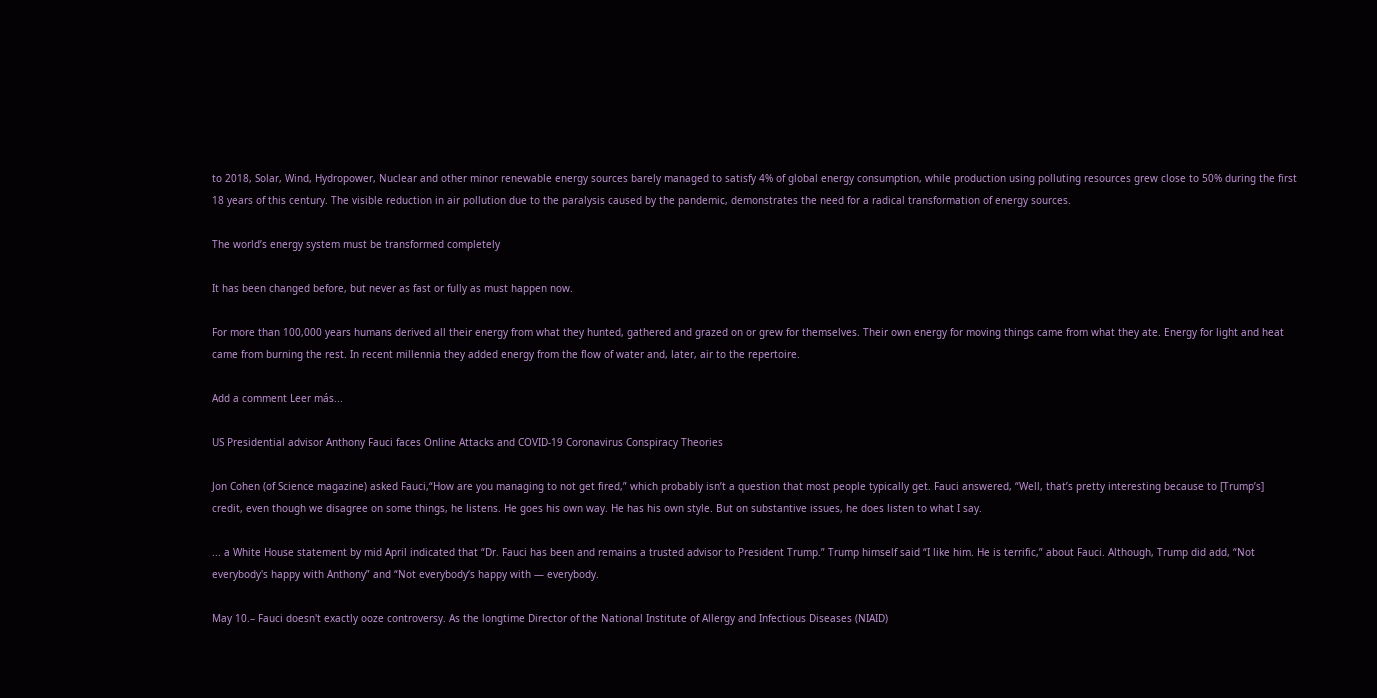to 2018, Solar, Wind, Hydropower, Nuclear and other minor renewable energy sources barely managed to satisfy 4% of global energy consumption, while production using polluting resources grew close to 50% during the first 18 years of this century. The visible reduction in air pollution due to the paralysis caused by the pandemic, demonstrates the need for a radical transformation of energy sources.

The world’s energy system must be transformed completely

It has been changed before, but never as fast or fully as must happen now.

For more than 100,000 years humans derived all their energy from what they hunted, gathered and grazed on or grew for themselves. Their own energy for moving things came from what they ate. Energy for light and heat came from burning the rest. In recent millennia they added energy from the flow of water and, later, air to the repertoire.

Add a comment Leer más...

US Presidential advisor Anthony Fauci faces Online Attacks and COVID-19 Coronavirus Conspiracy Theories

Jon Cohen (of Science magazine) asked Fauci,“How are you managing to not get fired,” which probably isn’t a question that most people typically get. Fauci answered, “Well, that’s pretty interesting because to [Trump’s] credit, even though we disagree on some things, he listens. He goes his own way. He has his own style. But on substantive issues, he does listen to what I say.

... a White House statement by mid April indicated that “Dr. Fauci has been and remains a trusted advisor to President Trump.” Trump himself said “I like him. He is terrific,” about Fauci. Although, Trump did add, “Not everybody's happy with Anthony” and “Not everybody‘s happy with — everybody.

May 10.– Fauci doesn't exactly ooze controversy. As the longtime Director of the National Institute of Allergy and Infectious Diseases (NIAID)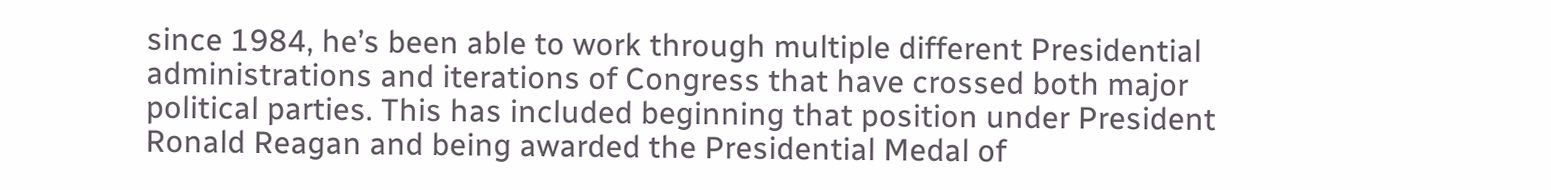since 1984, he’s been able to work through multiple different Presidential administrations and iterations of Congress that have crossed both major political parties. This has included beginning that position under President Ronald Reagan and being awarded the Presidential Medal of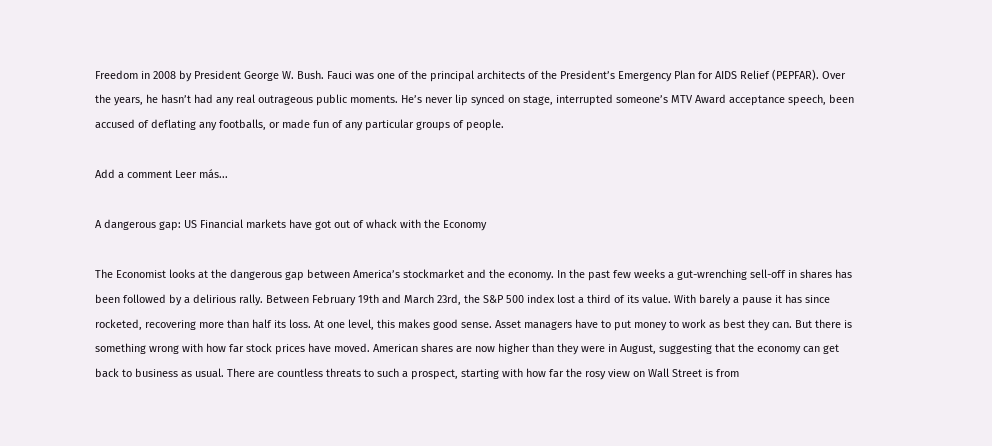Freedom in 2008 by President George W. Bush. Fauci was one of the principal architects of the President’s Emergency Plan for AIDS Relief (PEPFAR). Over the years, he hasn’t had any real outrageous public moments. He’s never lip synced on stage, interrupted someone’s MTV Award acceptance speech, been accused of deflating any footballs, or made fun of any particular groups of people.

Add a comment Leer más...

A dangerous gap: US Financial markets have got out of whack with the Economy

The Economist looks at the dangerous gap between America’s stockmarket and the economy. In the past few weeks a gut-wrenching sell-off in shares has been followed by a delirious rally. Between February 19th and March 23rd, the S&P 500 index lost a third of its value. With barely a pause it has since rocketed, recovering more than half its loss. At one level, this makes good sense. Asset managers have to put money to work as best they can. But there is something wrong with how far stock prices have moved. American shares are now higher than they were in August, suggesting that the economy can get back to business as usual. There are countless threats to such a prospect, starting with how far the rosy view on Wall Street is from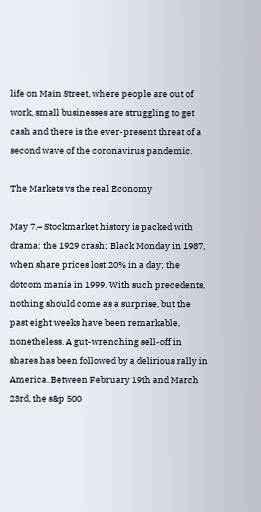life on Main Street, where people are out of work, small businesses are struggling to get cash and there is the ever-present threat of a second wave of the coronavirus pandemic.

The Markets vs the real Economy

May 7.– Stockmarket history is packed with drama: the 1929 crash; Black Monday in 1987, when share prices lost 20% in a day; the dotcom mania in 1999. With such precedents, nothing should come as a surprise, but the past eight weeks have been remarkable, nonetheless. A gut-wrenching sell-off in shares has been followed by a delirious rally in America. Between February 19th and March 23rd, the s&p 500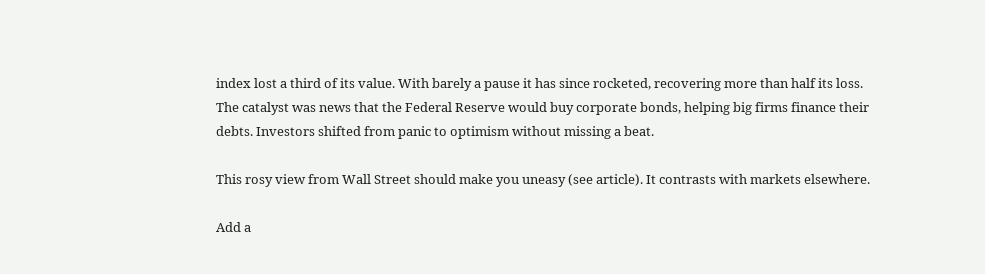index lost a third of its value. With barely a pause it has since rocketed, recovering more than half its loss. The catalyst was news that the Federal Reserve would buy corporate bonds, helping big firms finance their debts. Investors shifted from panic to optimism without missing a beat.

This rosy view from Wall Street should make you uneasy (see article). It contrasts with markets elsewhere.

Add a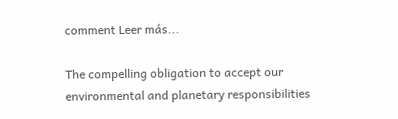comment Leer más...

The compelling obligation to accept our environmental and planetary responsibilities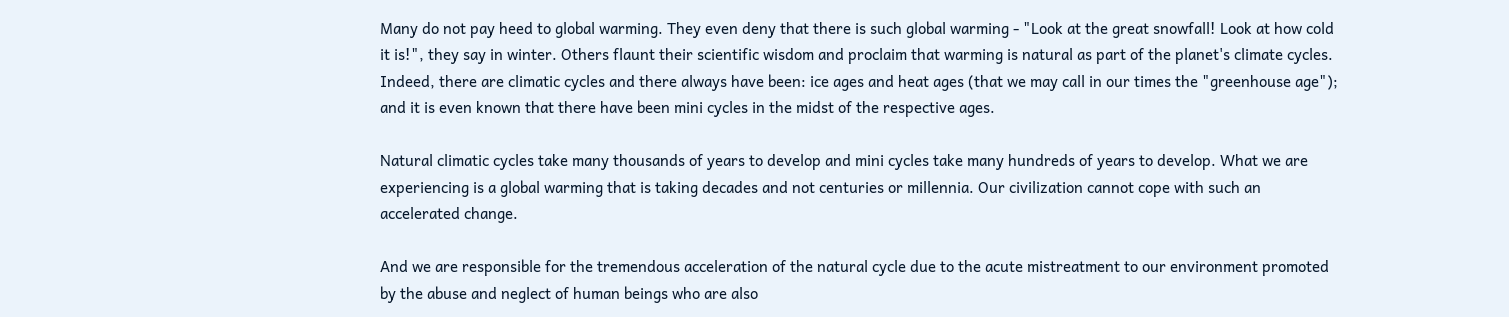Many do not pay heed to global warming. They even deny that there is such global warming - "Look at the great snowfall! Look at how cold it is!", they say in winter. Others flaunt their scientific wisdom and proclaim that warming is natural as part of the planet's climate cycles. Indeed, there are climatic cycles and there always have been: ice ages and heat ages (that we may call in our times the "greenhouse age"); and it is even known that there have been mini cycles in the midst of the respective ages.

Natural climatic cycles take many thousands of years to develop and mini cycles take many hundreds of years to develop. What we are experiencing is a global warming that is taking decades and not centuries or millennia. Our civilization cannot cope with such an accelerated change.

And we are responsible for the tremendous acceleration of the natural cycle due to the acute mistreatment to our environment promoted by the abuse and neglect of human beings who are also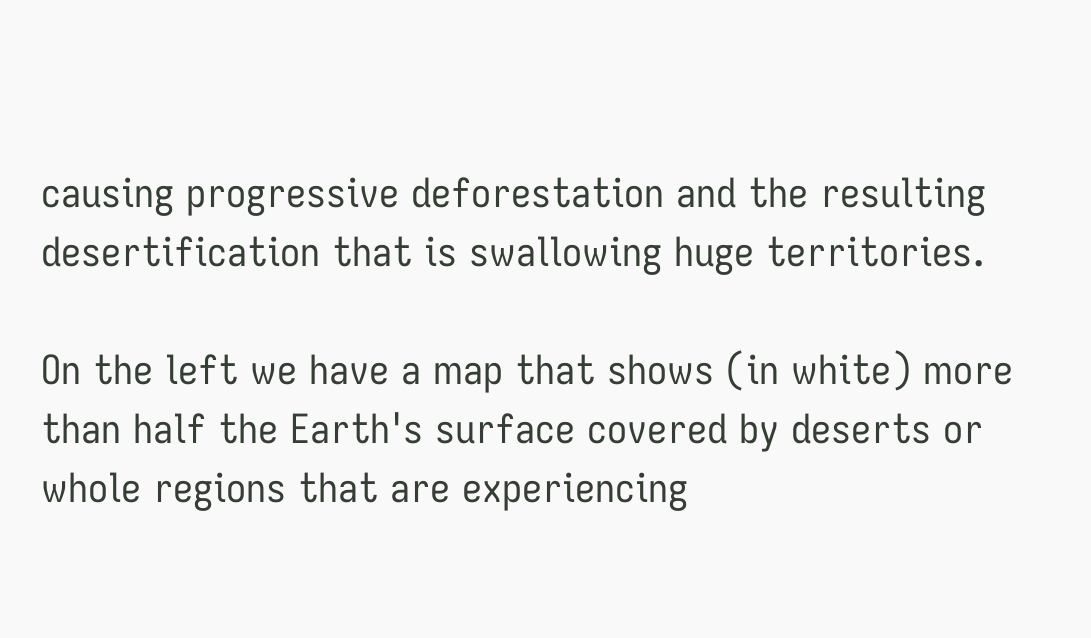causing progressive deforestation and the resulting desertification that is swallowing huge territories.

On the left we have a map that shows (in white) more than half the Earth's surface covered by deserts or whole regions that are experiencing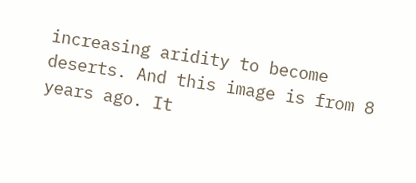increasing aridity to become deserts. And this image is from 8 years ago. It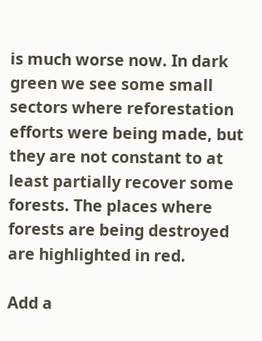is much worse now. In dark green we see some small sectors where reforestation efforts were being made, but they are not constant to at least partially recover some forests. The places where forests are being destroyed are highlighted in red.

Add a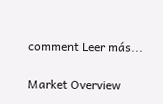comment Leer más...

Market Overview